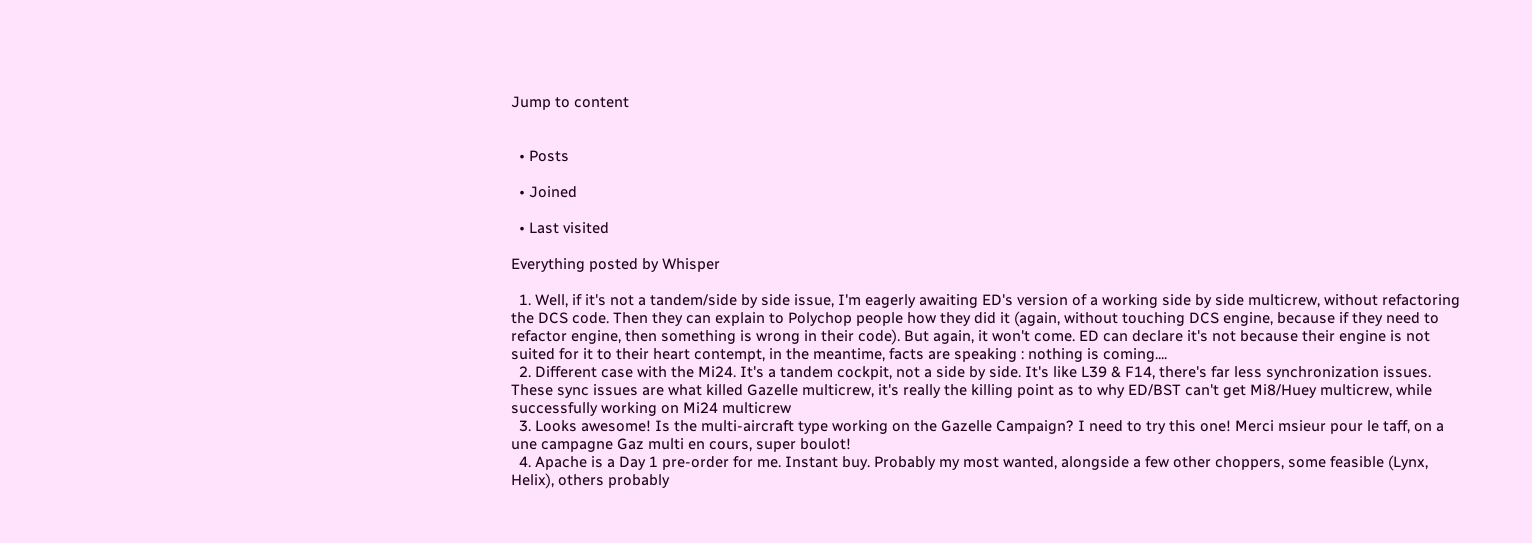Jump to content


  • Posts

  • Joined

  • Last visited

Everything posted by Whisper

  1. Well, if it's not a tandem/side by side issue, I'm eagerly awaiting ED's version of a working side by side multicrew, without refactoring the DCS code. Then they can explain to Polychop people how they did it (again, without touching DCS engine, because if they need to refactor engine, then something is wrong in their code). But again, it won't come. ED can declare it's not because their engine is not suited for it to their heart contempt, in the meantime, facts are speaking : nothing is coming....
  2. Different case with the Mi24. It's a tandem cockpit, not a side by side. It's like L39 & F14, there's far less synchronization issues. These sync issues are what killed Gazelle multicrew, it's really the killing point as to why ED/BST can't get Mi8/Huey multicrew, while successfully working on Mi24 multicrew
  3. Looks awesome! Is the multi-aircraft type working on the Gazelle Campaign? I need to try this one! Merci msieur pour le taff, on a une campagne Gaz multi en cours, super boulot!
  4. Apache is a Day 1 pre-order for me. Instant buy. Probably my most wanted, alongside a few other choppers, some feasible (Lynx, Helix), others probably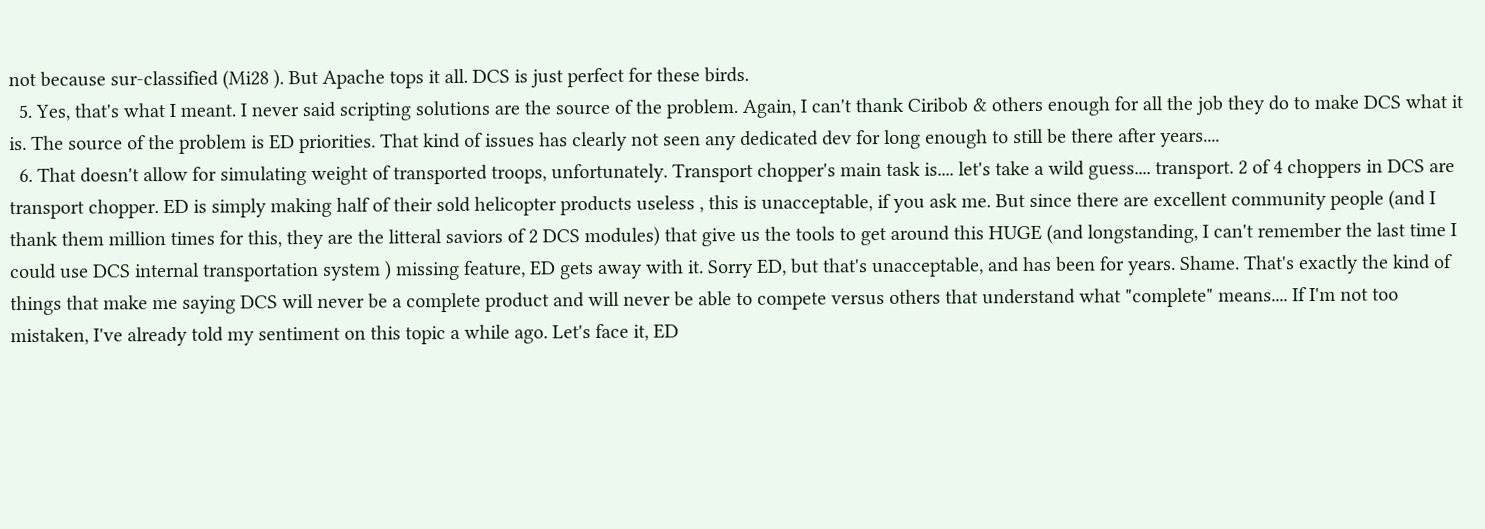not because sur-classified (Mi28 ). But Apache tops it all. DCS is just perfect for these birds.
  5. Yes, that's what I meant. I never said scripting solutions are the source of the problem. Again, I can't thank Ciribob & others enough for all the job they do to make DCS what it is. The source of the problem is ED priorities. That kind of issues has clearly not seen any dedicated dev for long enough to still be there after years....
  6. That doesn't allow for simulating weight of transported troops, unfortunately. Transport chopper's main task is.... let's take a wild guess.... transport. 2 of 4 choppers in DCS are transport chopper. ED is simply making half of their sold helicopter products useless , this is unacceptable, if you ask me. But since there are excellent community people (and I thank them million times for this, they are the litteral saviors of 2 DCS modules) that give us the tools to get around this HUGE (and longstanding, I can't remember the last time I could use DCS internal transportation system ) missing feature, ED gets away with it. Sorry ED, but that's unacceptable, and has been for years. Shame. That's exactly the kind of things that make me saying DCS will never be a complete product and will never be able to compete versus others that understand what "complete" means.... If I'm not too mistaken, I've already told my sentiment on this topic a while ago. Let's face it, ED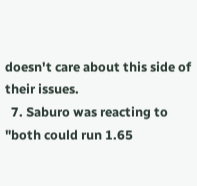doesn't care about this side of their issues.
  7. Saburo was reacting to "both could run 1.65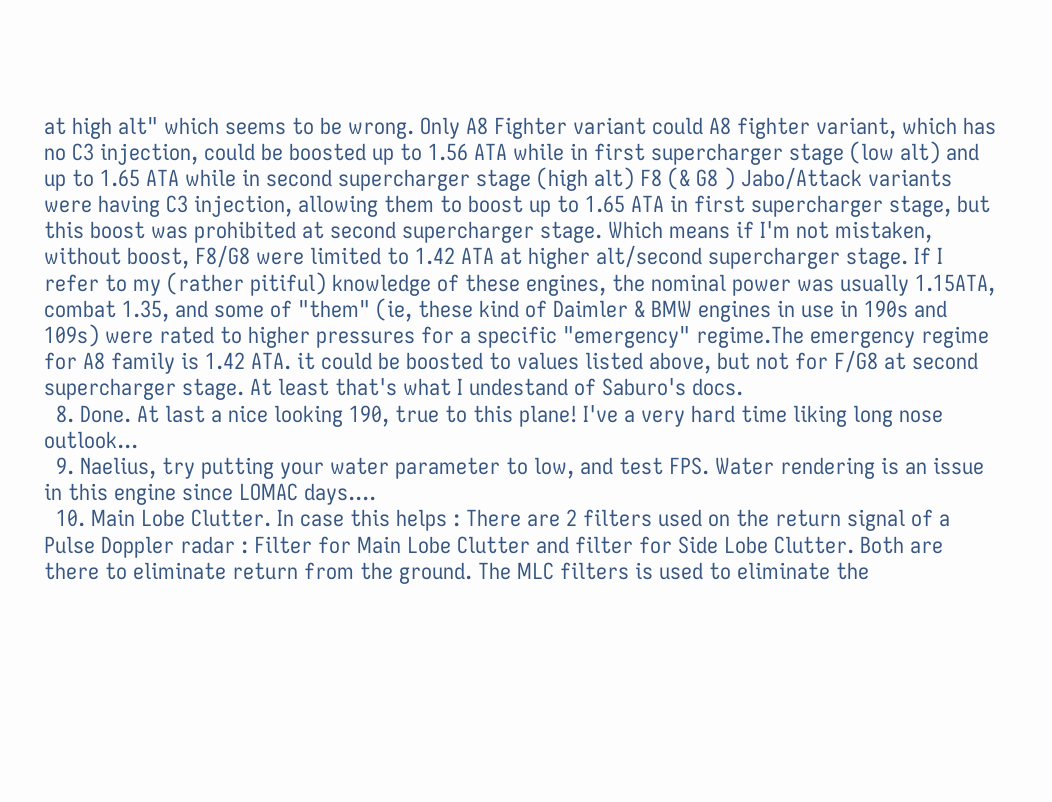at high alt" which seems to be wrong. Only A8 Fighter variant could A8 fighter variant, which has no C3 injection, could be boosted up to 1.56 ATA while in first supercharger stage (low alt) and up to 1.65 ATA while in second supercharger stage (high alt) F8 (& G8 ) Jabo/Attack variants were having C3 injection, allowing them to boost up to 1.65 ATA in first supercharger stage, but this boost was prohibited at second supercharger stage. Which means if I'm not mistaken, without boost, F8/G8 were limited to 1.42 ATA at higher alt/second supercharger stage. If I refer to my (rather pitiful) knowledge of these engines, the nominal power was usually 1.15ATA, combat 1.35, and some of "them" (ie, these kind of Daimler & BMW engines in use in 190s and 109s) were rated to higher pressures for a specific "emergency" regime.The emergency regime for A8 family is 1.42 ATA. it could be boosted to values listed above, but not for F/G8 at second supercharger stage. At least that's what I undestand of Saburo's docs.
  8. Done. At last a nice looking 190, true to this plane! I've a very hard time liking long nose outlook...
  9. Naelius, try putting your water parameter to low, and test FPS. Water rendering is an issue in this engine since LOMAC days....
  10. Main Lobe Clutter. In case this helps : There are 2 filters used on the return signal of a Pulse Doppler radar : Filter for Main Lobe Clutter and filter for Side Lobe Clutter. Both are there to eliminate return from the ground. The MLC filters is used to eliminate the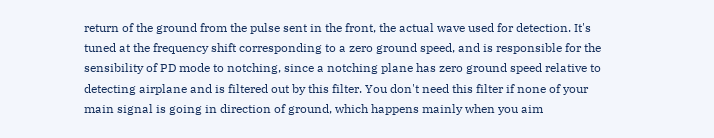return of the ground from the pulse sent in the front, the actual wave used for detection. It's tuned at the frequency shift corresponding to a zero ground speed, and is responsible for the sensibility of PD mode to notching, since a notching plane has zero ground speed relative to detecting airplane and is filtered out by this filter. You don't need this filter if none of your main signal is going in direction of ground, which happens mainly when you aim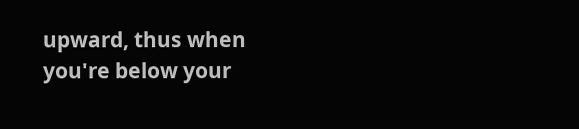upward, thus when you're below your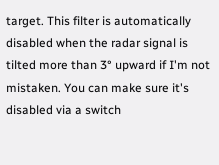target. This filter is automatically disabled when the radar signal is tilted more than 3° upward if I'm not mistaken. You can make sure it's disabled via a switch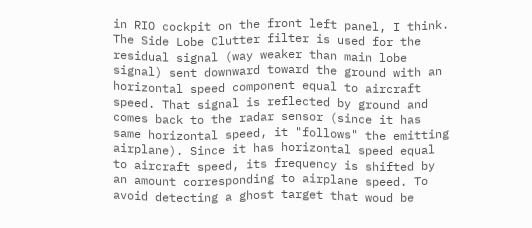in RIO cockpit on the front left panel, I think. The Side Lobe Clutter filter is used for the residual signal (way weaker than main lobe signal) sent downward toward the ground with an horizontal speed component equal to aircraft speed. That signal is reflected by ground and comes back to the radar sensor (since it has same horizontal speed, it "follows" the emitting airplane). Since it has horizontal speed equal to aircraft speed, its frequency is shifted by an amount corresponding to airplane speed. To avoid detecting a ghost target that woud be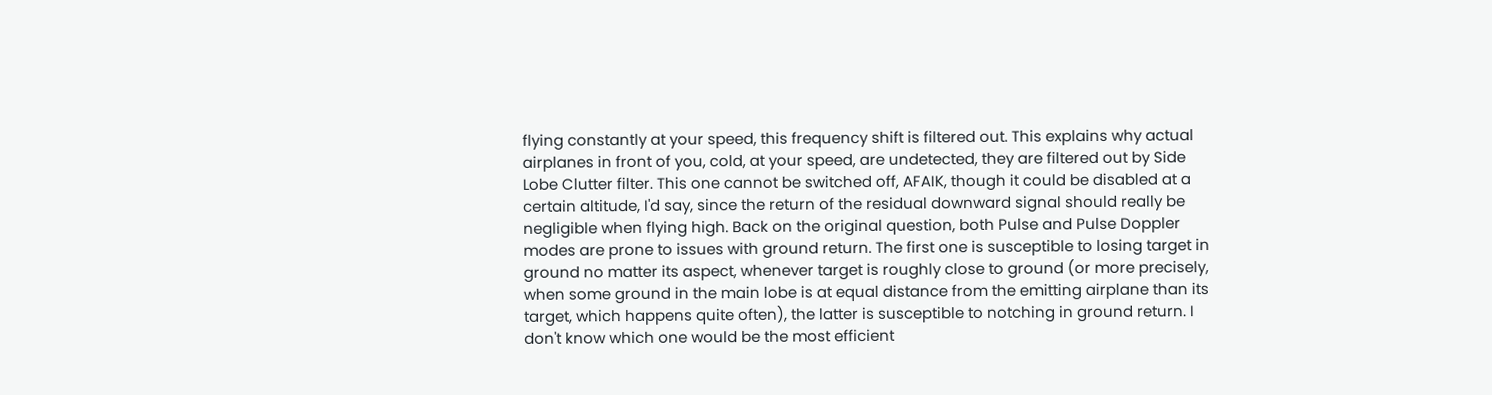flying constantly at your speed, this frequency shift is filtered out. This explains why actual airplanes in front of you, cold, at your speed, are undetected, they are filtered out by Side Lobe Clutter filter. This one cannot be switched off, AFAIK, though it could be disabled at a certain altitude, I'd say, since the return of the residual downward signal should really be negligible when flying high. Back on the original question, both Pulse and Pulse Doppler modes are prone to issues with ground return. The first one is susceptible to losing target in ground no matter its aspect, whenever target is roughly close to ground (or more precisely, when some ground in the main lobe is at equal distance from the emitting airplane than its target, which happens quite often), the latter is susceptible to notching in ground return. I don't know which one would be the most efficient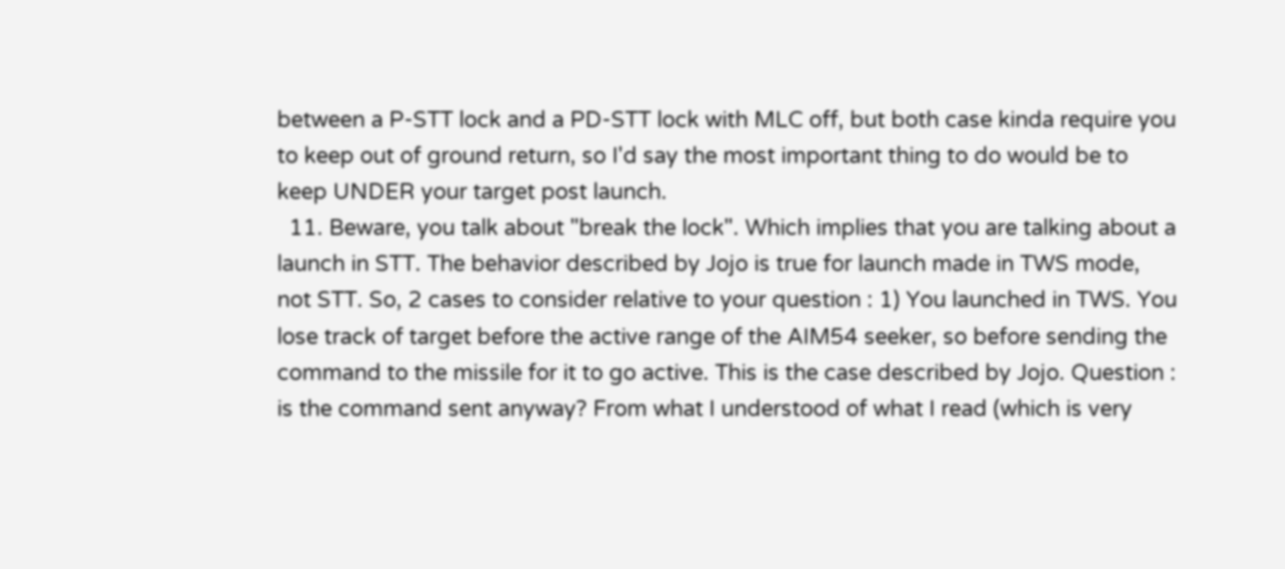between a P-STT lock and a PD-STT lock with MLC off, but both case kinda require you to keep out of ground return, so I'd say the most important thing to do would be to keep UNDER your target post launch.
  11. Beware, you talk about "break the lock". Which implies that you are talking about a launch in STT. The behavior described by Jojo is true for launch made in TWS mode, not STT. So, 2 cases to consider relative to your question : 1) You launched in TWS. You lose track of target before the active range of the AIM54 seeker, so before sending the command to the missile for it to go active. This is the case described by Jojo. Question : is the command sent anyway? From what I understood of what I read (which is very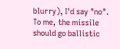blurry), I'd say "no". To me, the missile should go ballistic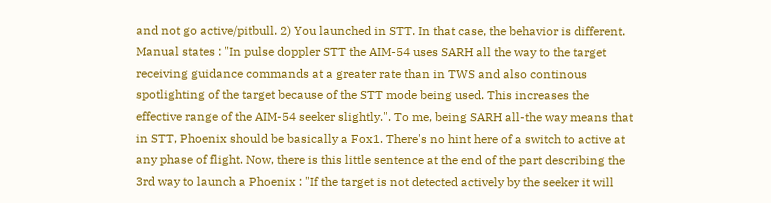and not go active/pitbull. 2) You launched in STT. In that case, the behavior is different. Manual states : "In pulse doppler STT the AIM-54 uses SARH all the way to the target receiving guidance commands at a greater rate than in TWS and also continous spotlighting of the target because of the STT mode being used. This increases the effective range of the AIM-54 seeker slightly.". To me, being SARH all-the way means that in STT, Phoenix should be basically a Fox1. There's no hint here of a switch to active at any phase of flight. Now, there is this little sentence at the end of the part describing the 3rd way to launch a Phoenix : "If the target is not detected actively by the seeker it will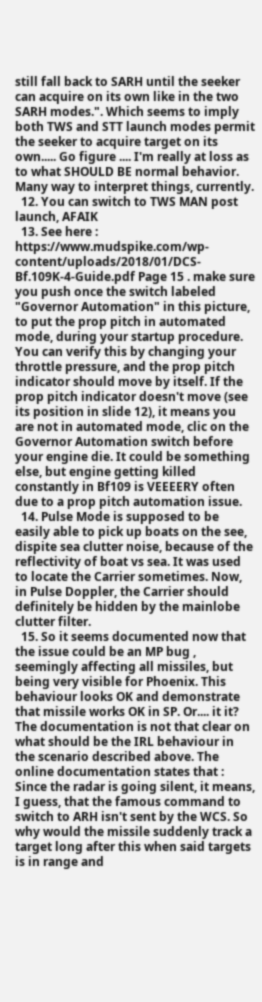still fall back to SARH until the seeker can acquire on its own like in the two SARH modes.". Which seems to imply both TWS and STT launch modes permit the seeker to acquire target on its own..... Go figure .... I'm really at loss as to what SHOULD BE normal behavior. Many way to interpret things, currently.
  12. You can switch to TWS MAN post launch, AFAIK
  13. See here : https://www.mudspike.com/wp-content/uploads/2018/01/DCS-Bf.109K-4-Guide.pdf Page 15 . make sure you push once the switch labeled "Governor Automation" in this picture, to put the prop pitch in automated mode, during your startup procedure. You can verify this by changing your throttle pressure, and the prop pitch indicator should move by itself. If the prop pitch indicator doesn't move (see its position in slide 12), it means you are not in automated mode, clic on the Governor Automation switch before your engine die. It could be something else, but engine getting killed constantly in Bf109 is VEEEERY often due to a prop pitch automation issue.
  14. Pulse Mode is supposed to be easily able to pick up boats on the see, dispite sea clutter noise, because of the reflectivity of boat vs sea. It was used to locate the Carrier sometimes. Now, in Pulse Doppler, the Carrier should definitely be hidden by the mainlobe clutter filter.
  15. So it seems documented now that the issue could be an MP bug , seemingly affecting all missiles, but being very visible for Phoenix. This behaviour looks OK and demonstrate that missile works OK in SP. Or.... it it? The documentation is not that clear on what should be the IRL behaviour in the scenario described above. The online documentation states that : Since the radar is going silent, it means, I guess, that the famous command to switch to ARH isn't sent by the WCS. So why would the missile suddenly track a target long after this when said targets is in range and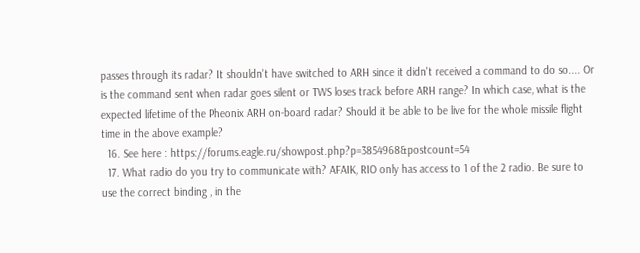passes through its radar? It shouldn't have switched to ARH since it didn't received a command to do so.... Or is the command sent when radar goes silent or TWS loses track before ARH range? In which case, what is the expected lifetime of the Pheonix ARH on-board radar? Should it be able to be live for the whole missile flight time in the above example?
  16. See here : https://forums.eagle.ru/showpost.php?p=3854968&postcount=54
  17. What radio do you try to communicate with? AFAIK, RIO only has access to 1 of the 2 radio. Be sure to use the correct binding , in the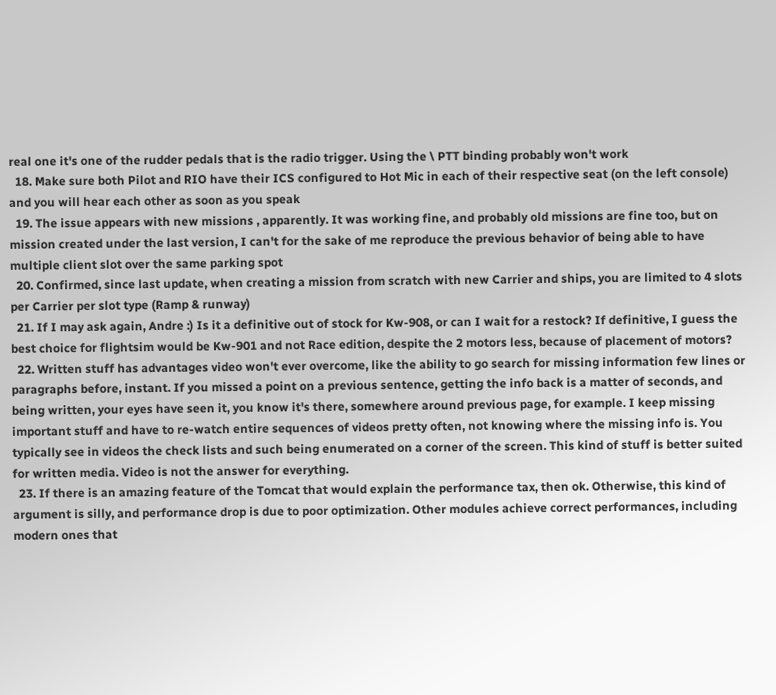real one it's one of the rudder pedals that is the radio trigger. Using the \ PTT binding probably won't work
  18. Make sure both Pilot and RIO have their ICS configured to Hot Mic in each of their respective seat (on the left console) and you will hear each other as soon as you speak
  19. The issue appears with new missions , apparently. It was working fine, and probably old missions are fine too, but on mission created under the last version, I can't for the sake of me reproduce the previous behavior of being able to have multiple client slot over the same parking spot
  20. Confirmed, since last update, when creating a mission from scratch with new Carrier and ships, you are limited to 4 slots per Carrier per slot type (Ramp & runway)
  21. If I may ask again, Andre :) Is it a definitive out of stock for Kw-908, or can I wait for a restock? If definitive, I guess the best choice for flightsim would be Kw-901 and not Race edition, despite the 2 motors less, because of placement of motors?
  22. Written stuff has advantages video won't ever overcome, like the ability to go search for missing information few lines or paragraphs before, instant. If you missed a point on a previous sentence, getting the info back is a matter of seconds, and being written, your eyes have seen it, you know it's there, somewhere around previous page, for example. I keep missing important stuff and have to re-watch entire sequences of videos pretty often, not knowing where the missing info is. You typically see in videos the check lists and such being enumerated on a corner of the screen. This kind of stuff is better suited for written media. Video is not the answer for everything.
  23. If there is an amazing feature of the Tomcat that would explain the performance tax, then ok. Otherwise, this kind of argument is silly, and performance drop is due to poor optimization. Other modules achieve correct performances, including modern ones that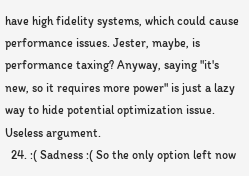have high fidelity systems, which could cause performance issues. Jester, maybe, is performance taxing? Anyway, saying "it's new, so it requires more power" is just a lazy way to hide potential optimization issue. Useless argument.
  24. :( Sadness :( So the only option left now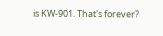is KW-901. That's forever?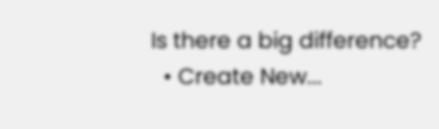Is there a big difference?
  • Create New...